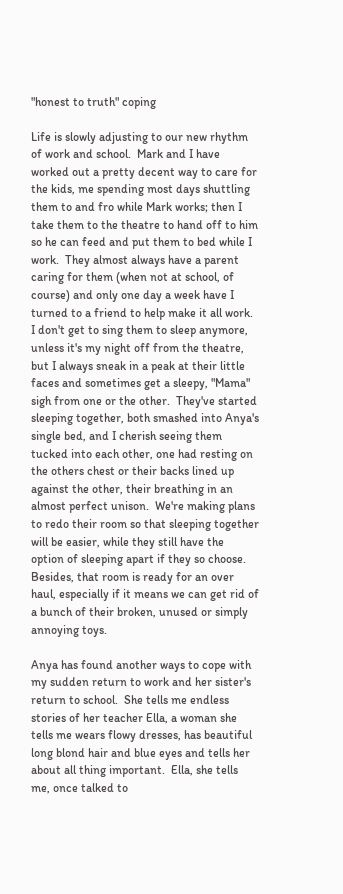"honest to truth" coping

Life is slowly adjusting to our new rhythm of work and school.  Mark and I have worked out a pretty decent way to care for the kids, me spending most days shuttling them to and fro while Mark works; then I take them to the theatre to hand off to him so he can feed and put them to bed while I work.  They almost always have a parent caring for them (when not at school, of course) and only one day a week have I turned to a friend to help make it all work.  I don't get to sing them to sleep anymore, unless it's my night off from the theatre, but I always sneak in a peak at their little faces and sometimes get a sleepy, "Mama" sigh from one or the other.  They've started sleeping together, both smashed into Anya's single bed, and I cherish seeing them tucked into each other, one had resting on the others chest or their backs lined up against the other, their breathing in an almost perfect unison.  We're making plans to redo their room so that sleeping together will be easier, while they still have the option of sleeping apart if they so choose.  Besides, that room is ready for an over haul, especially if it means we can get rid of a bunch of their broken, unused or simply annoying toys.

Anya has found another ways to cope with my sudden return to work and her sister's return to school.  She tells me endless stories of her teacher Ella, a woman she tells me wears flowy dresses, has beautiful long blond hair and blue eyes and tells her about all thing important.  Ella, she tells me, once talked to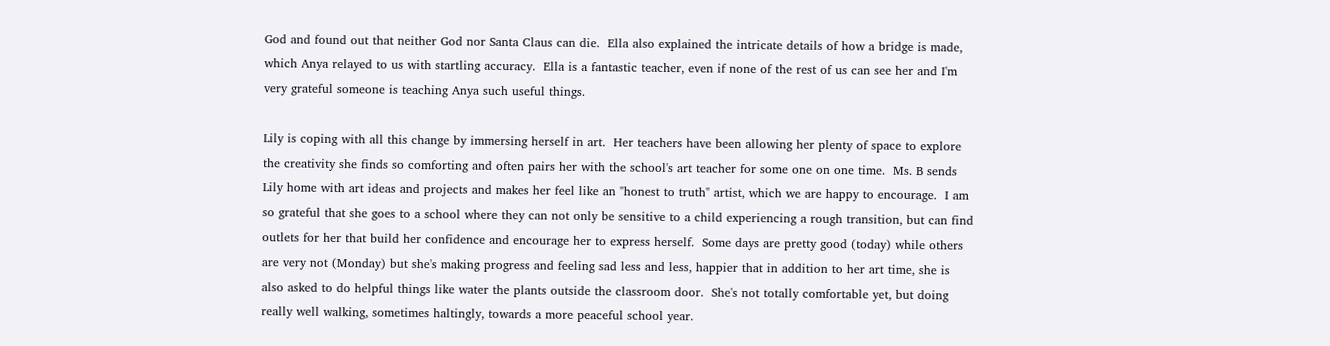God and found out that neither God nor Santa Claus can die.  Ella also explained the intricate details of how a bridge is made, which Anya relayed to us with startling accuracy.  Ella is a fantastic teacher, even if none of the rest of us can see her and I'm very grateful someone is teaching Anya such useful things.

Lily is coping with all this change by immersing herself in art.  Her teachers have been allowing her plenty of space to explore the creativity she finds so comforting and often pairs her with the school's art teacher for some one on one time.  Ms. B sends Lily home with art ideas and projects and makes her feel like an "honest to truth" artist, which we are happy to encourage.  I am so grateful that she goes to a school where they can not only be sensitive to a child experiencing a rough transition, but can find outlets for her that build her confidence and encourage her to express herself.  Some days are pretty good (today) while others are very not (Monday) but she's making progress and feeling sad less and less, happier that in addition to her art time, she is also asked to do helpful things like water the plants outside the classroom door.  She's not totally comfortable yet, but doing really well walking, sometimes haltingly, towards a more peaceful school year.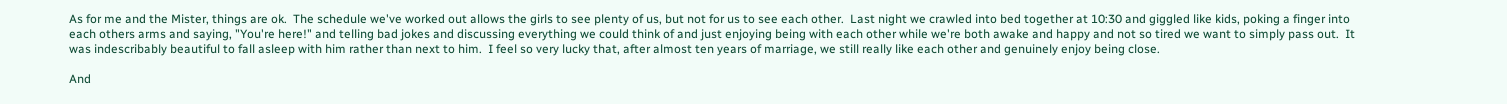As for me and the Mister, things are ok.  The schedule we've worked out allows the girls to see plenty of us, but not for us to see each other.  Last night we crawled into bed together at 10:30 and giggled like kids, poking a finger into each others arms and saying, "You're here!" and telling bad jokes and discussing everything we could think of and just enjoying being with each other while we're both awake and happy and not so tired we want to simply pass out.  It was indescribably beautiful to fall asleep with him rather than next to him.  I feel so very lucky that, after almost ten years of marriage, we still really like each other and genuinely enjoy being close.

And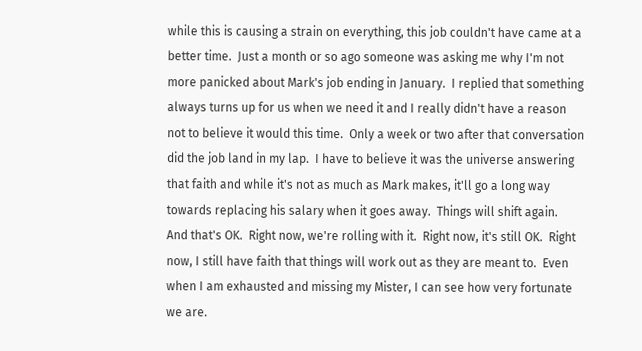while this is causing a strain on everything, this job couldn't have came at a better time.  Just a month or so ago someone was asking me why I'm not more panicked about Mark's job ending in January.  I replied that something always turns up for us when we need it and I really didn't have a reason not to believe it would this time.  Only a week or two after that conversation did the job land in my lap.  I have to believe it was the universe answering that faith and while it's not as much as Mark makes, it'll go a long way towards replacing his salary when it goes away.  Things will shift again.  And that's OK.  Right now, we're rolling with it.  Right now, it's still OK.  Right now, I still have faith that things will work out as they are meant to.  Even when I am exhausted and missing my Mister, I can see how very fortunate we are.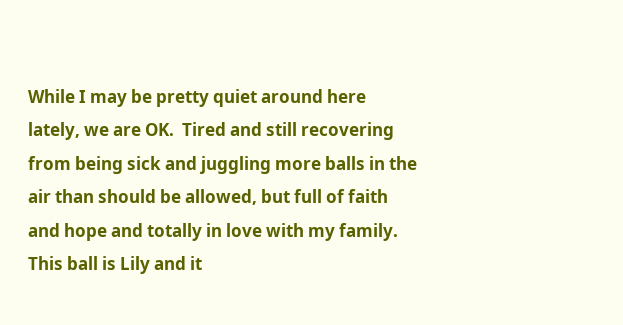While I may be pretty quiet around here lately, we are OK.  Tired and still recovering from being sick and juggling more balls in the air than should be allowed, but full of faith and hope and totally in love with my family.  This ball is Lily and it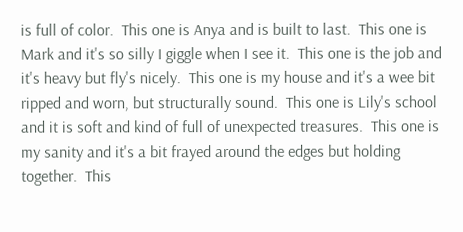is full of color.  This one is Anya and is built to last.  This one is Mark and it's so silly I giggle when I see it.  This one is the job and it's heavy but fly's nicely.  This one is my house and it's a wee bit ripped and worn, but structurally sound.  This one is Lily's school and it is soft and kind of full of unexpected treasures.  This one is my sanity and it's a bit frayed around the edges but holding together.  This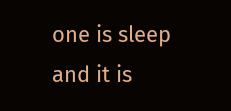one is sleep and it is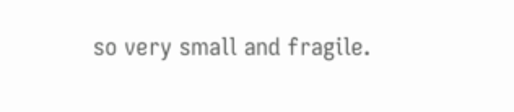so very small and fragile.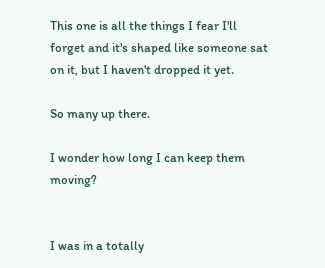This one is all the things I fear I'll forget and it's shaped like someone sat on it, but I haven't dropped it yet.

So many up there.

I wonder how long I can keep them moving?


I was in a totally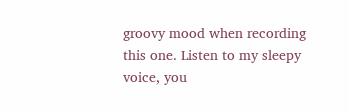groovy mood when recording this one. Listen to my sleepy voice, you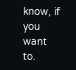know, if you want to.